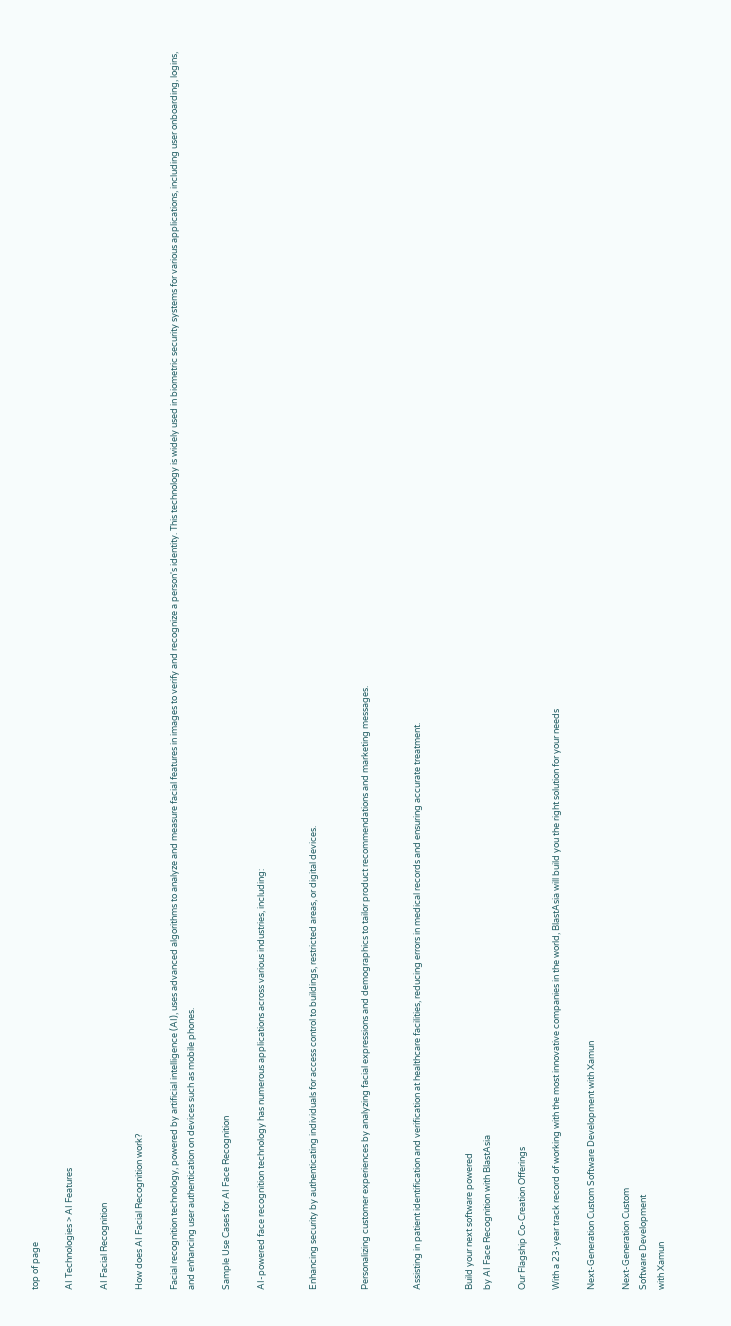top of page

AI Technologies > AI Features

AI Facial Recognition

How does AI Facial Recognition work?

Facial recognition technology, powered by artificial intelligence (AI), uses advanced algorithms to analyze and measure facial features in images to verify and recognize a person's identity. This technology is widely used in biometric security systems for various applications, including user onboarding, logins, and enhancing user authentication on devices such as mobile phones.

Sample Use Cases for AI Face Recognition

AI-powered face recognition technology has numerous applications across various industries, including:


Enhancing security by authenticating individuals for access control to buildings, restricted areas, or digital devices.


Personalizing customer experiences by analyzing facial expressions and demographics to tailor product recommendations and marketing messages.


Assisting in patient identification and verification at healthcare facilities, reducing errors in medical records and ensuring accurate treatment.


Build your next software powered
by AI Face Recognition with BlastAsia

Our Flagship Co-Creation Offerings

With a 23-year track record of working with the most innovative companies in the world, BlastAsia will build you the right solution for your needs

Next-Generation Custom Software Development with Xamun

Next-Generation Custom
Software Development
with Xamun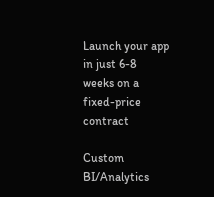Launch your app in just 6-8 weeks on a fixed-price contract

Custom BI/Analytics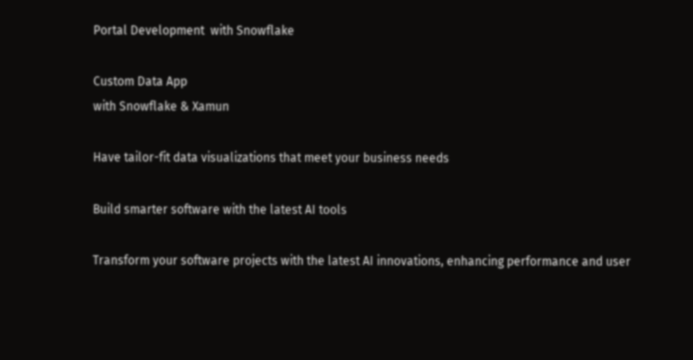Portal Development  with Snowflake

Custom Data App
with Snowflake & Xamun

Have tailor-fit data visualizations that meet your business needs

Build smarter software with the latest AI tools

Transform your software projects with the latest AI innovations, enhancing performance and user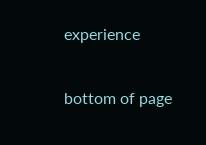experience

bottom of page